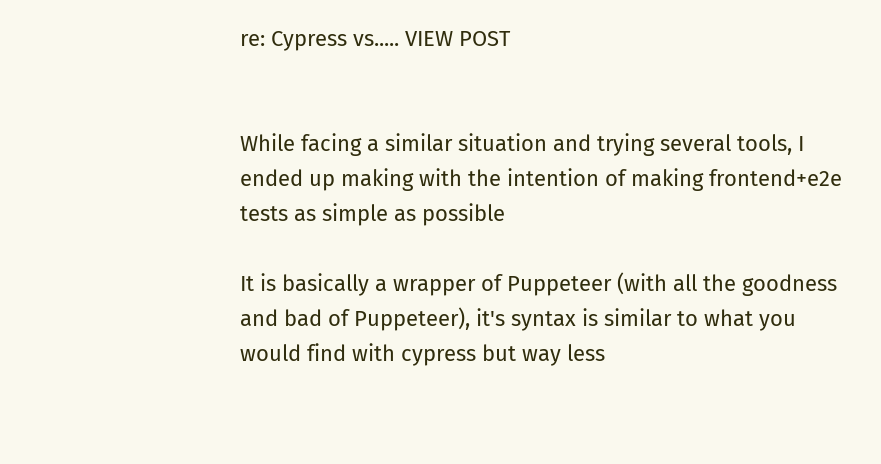re: Cypress vs..... VIEW POST


While facing a similar situation and trying several tools, I ended up making with the intention of making frontend+e2e tests as simple as possible

It is basically a wrapper of Puppeteer (with all the goodness and bad of Puppeteer), it's syntax is similar to what you would find with cypress but way less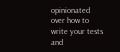opinionated over how to write your tests and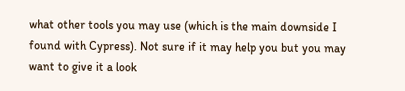what other tools you may use (which is the main downside I found with Cypress). Not sure if it may help you but you may want to give it a look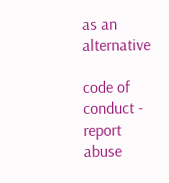as an alternative

code of conduct - report abuse